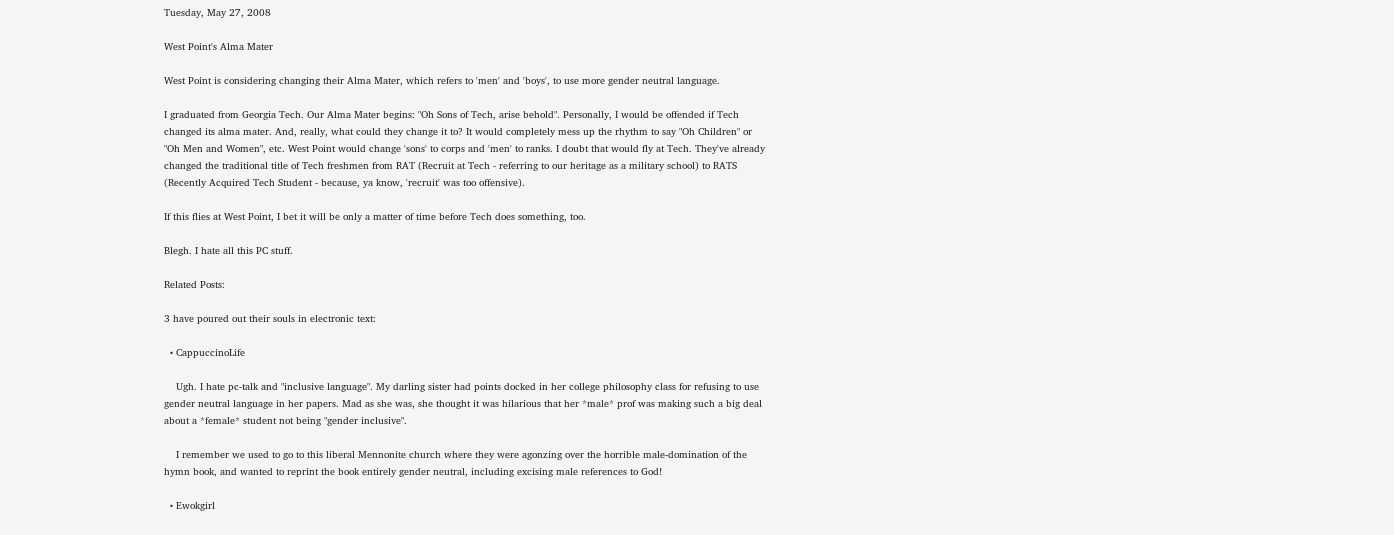Tuesday, May 27, 2008

West Point's Alma Mater

West Point is considering changing their Alma Mater, which refers to 'men' and 'boys', to use more gender neutral language.

I graduated from Georgia Tech. Our Alma Mater begins: "Oh Sons of Tech, arise behold". Personally, I would be offended if Tech changed its alma mater. And, really, what could they change it to? It would completely mess up the rhythm to say "Oh Children" or "Oh Men and Women", etc. West Point would change 'sons' to corps and 'men' to ranks. I doubt that would fly at Tech. They've already changed the traditional title of Tech freshmen from RAT (Recruit at Tech - referring to our heritage as a military school) to RATS (Recently Acquired Tech Student - because, ya know, 'recruit' was too offensive).

If this flies at West Point, I bet it will be only a matter of time before Tech does something, too.

Blegh. I hate all this PC stuff.

Related Posts:

3 have poured out their souls in electronic text:

  • CappuccinoLife

    Ugh. I hate pc-talk and "inclusive language". My darling sister had points docked in her college philosophy class for refusing to use gender neutral language in her papers. Mad as she was, she thought it was hilarious that her *male* prof was making such a big deal about a *female* student not being "gender inclusive".

    I remember we used to go to this liberal Mennonite church where they were agonzing over the horrible male-domination of the hymn book, and wanted to reprint the book entirely gender neutral, including excising male references to God!

  • Ewokgirl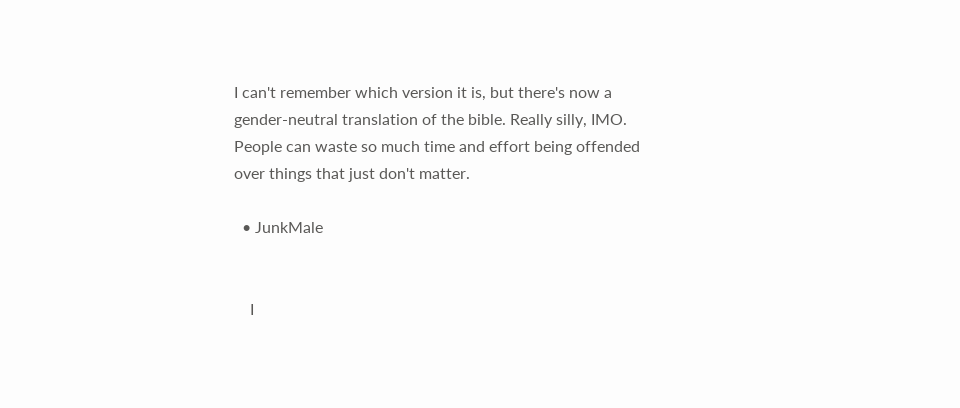I can't remember which version it is, but there's now a gender-neutral translation of the bible. Really silly, IMO. People can waste so much time and effort being offended over things that just don't matter.

  • JunkMale


    I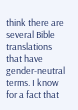think there are several Bible translations that have gender-neutral terms. I know for a fact that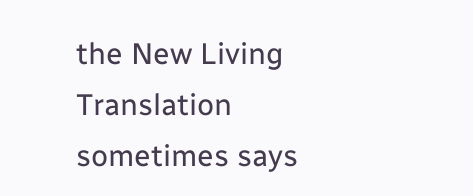the New Living Translation sometimes says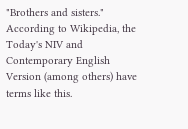"Brothers and sisters." According to Wikipedia, the Today's NIV and Contemporary English Version (among others) have terms like this.